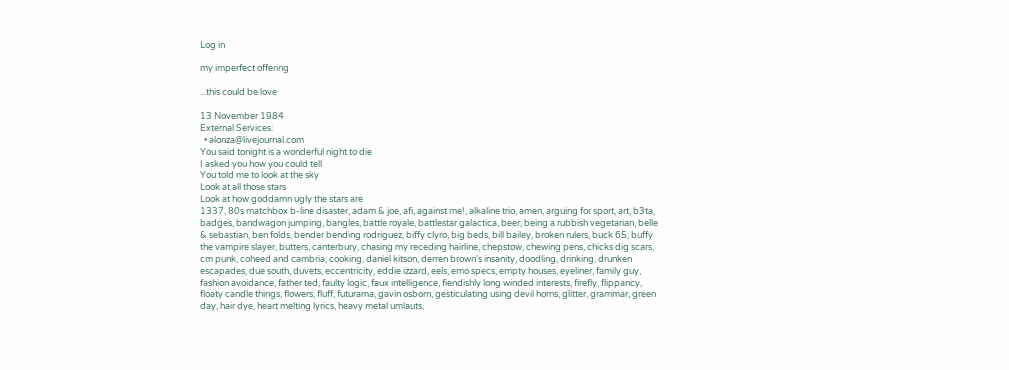Log in

my imperfect offering

...this could be love

13 November 1984
External Services:
  • alonza@livejournal.com
You said tonight is a wonderful night to die
I asked you how you could tell
You told me to look at the sky
Look at all those stars
Look at how goddamn ugly the stars are
1337, 80s matchbox b-line disaster, adam & joe, afi, against me!, alkaline trio, amen, arguing for sport, art, b3ta, badges, bandwagon jumping, bangles, battle royale, battlestar galactica, beer, being a rubbish vegetarian, belle & sebastian, ben folds, bender bending rodriguez, biffy clyro, big beds, bill bailey, broken rulers, buck 65, buffy the vampire slayer, butters, canterbury, chasing my receding hairline, chepstow, chewing pens, chicks dig scars, cm punk, coheed and cambria, cooking, daniel kitson, derren brown's insanity, doodling, drinking, drunken escapades, due south, duvets, eccentricity, eddie izzard, eels, emo specs, empty houses, eyeliner, family guy, fashion avoidance, father ted, faulty logic, faux intelligence, fiendishly long winded interests, firefly, flippancy, floaty candle things, flowers, fluff, futurama, gavin osborn, gesticulating using devil horns, glitter, grammar, green day, hair dye, heart melting lyrics, heavy metal umlauts,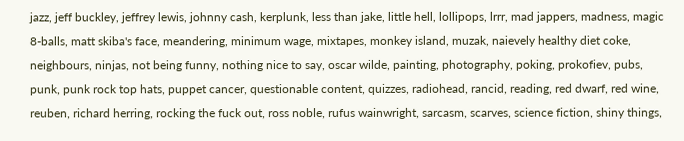jazz, jeff buckley, jeffrey lewis, johnny cash, kerplunk, less than jake, little hell, lollipops, lrrr, mad jappers, madness, magic 8-balls, matt skiba's face, meandering, minimum wage, mixtapes, monkey island, muzak, naievely healthy diet coke, neighbours, ninjas, not being funny, nothing nice to say, oscar wilde, painting, photography, poking, prokofiev, pubs, punk, punk rock top hats, puppet cancer, questionable content, quizzes, radiohead, rancid, reading, red dwarf, red wine, reuben, richard herring, rocking the fuck out, ross noble, rufus wainwright, sarcasm, scarves, science fiction, shiny things,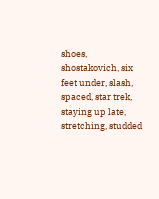shoes, shostakovich, six feet under, slash, spaced, star trek, staying up late, stretching, studded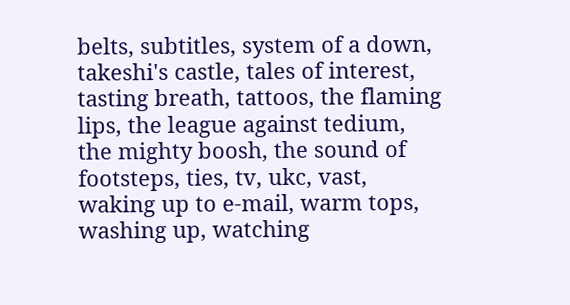belts, subtitles, system of a down, takeshi's castle, tales of interest, tasting breath, tattoos, the flaming lips, the league against tedium, the mighty boosh, the sound of footsteps, ties, tv, ukc, vast, waking up to e-mail, warm tops, washing up, watching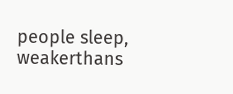people sleep, weakerthans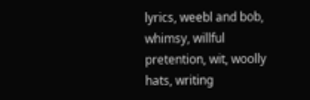lyrics, weebl and bob, whimsy, willful pretention, wit, woolly hats, writing